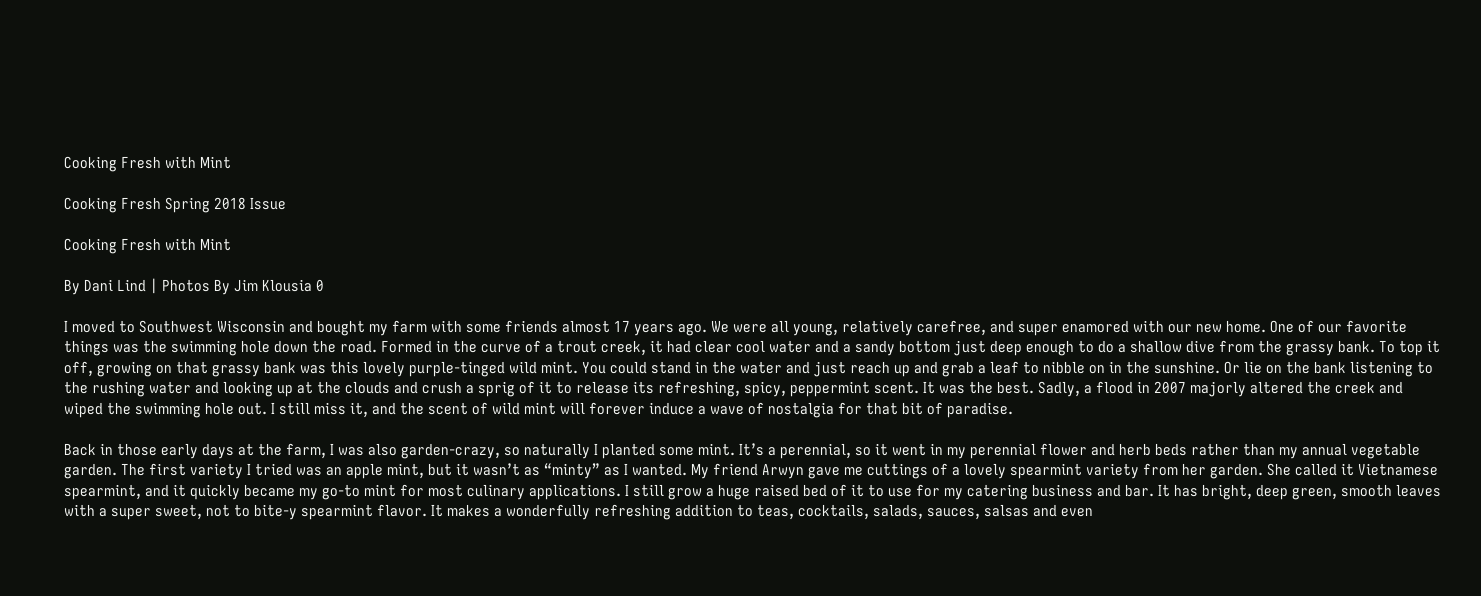Cooking Fresh with Mint

Cooking Fresh Spring 2018 Issue

Cooking Fresh with Mint

By Dani Lind | Photos By Jim Klousia 0

I moved to Southwest Wisconsin and bought my farm with some friends almost 17 years ago. We were all young, relatively carefree, and super enamored with our new home. One of our favorite things was the swimming hole down the road. Formed in the curve of a trout creek, it had clear cool water and a sandy bottom just deep enough to do a shallow dive from the grassy bank. To top it off, growing on that grassy bank was this lovely purple-tinged wild mint. You could stand in the water and just reach up and grab a leaf to nibble on in the sunshine. Or lie on the bank listening to the rushing water and looking up at the clouds and crush a sprig of it to release its refreshing, spicy, peppermint scent. It was the best. Sadly, a flood in 2007 majorly altered the creek and wiped the swimming hole out. I still miss it, and the scent of wild mint will forever induce a wave of nostalgia for that bit of paradise.

Back in those early days at the farm, I was also garden-crazy, so naturally I planted some mint. It’s a perennial, so it went in my perennial flower and herb beds rather than my annual vegetable garden. The first variety I tried was an apple mint, but it wasn’t as “minty” as I wanted. My friend Arwyn gave me cuttings of a lovely spearmint variety from her garden. She called it Vietnamese spearmint, and it quickly became my go-to mint for most culinary applications. I still grow a huge raised bed of it to use for my catering business and bar. It has bright, deep green, smooth leaves with a super sweet, not to bite-y spearmint flavor. It makes a wonderfully refreshing addition to teas, cocktails, salads, sauces, salsas and even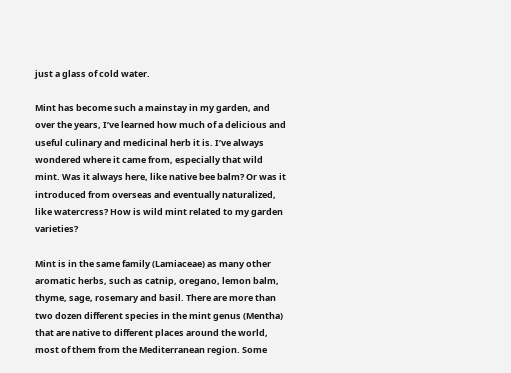just a glass of cold water.

Mint has become such a mainstay in my garden, and over the years, I’ve learned how much of a delicious and useful culinary and medicinal herb it is. I’ve always wondered where it came from, especially that wild mint. Was it always here, like native bee balm? Or was it introduced from overseas and eventually naturalized, like watercress? How is wild mint related to my garden varieties?

Mint is in the same family (Lamiaceae) as many other aromatic herbs, such as catnip, oregano, lemon balm, thyme, sage, rosemary and basil. There are more than two dozen different species in the mint genus (Mentha) that are native to different places around the world, most of them from the Mediterranean region. Some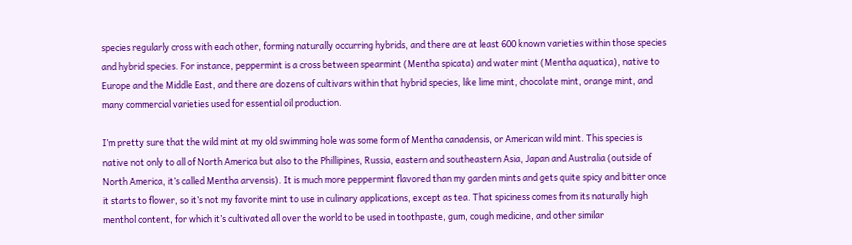species regularly cross with each other, forming naturally occurring hybrids, and there are at least 600 known varieties within those species and hybrid species. For instance, peppermint is a cross between spearmint (Mentha spicata) and water mint (Mentha aquatica), native to Europe and the Middle East, and there are dozens of cultivars within that hybrid species, like lime mint, chocolate mint, orange mint, and many commercial varieties used for essential oil production.

I’m pretty sure that the wild mint at my old swimming hole was some form of Mentha canadensis, or American wild mint. This species is native not only to all of North America but also to the Phillipines, Russia, eastern and southeastern Asia, Japan and Australia (outside of North America, it’s called Mentha arvensis). It is much more peppermint flavored than my garden mints and gets quite spicy and bitter once it starts to flower, so it’s not my favorite mint to use in culinary applications, except as tea. That spiciness comes from its naturally high menthol content, for which it’s cultivated all over the world to be used in toothpaste, gum, cough medicine, and other similar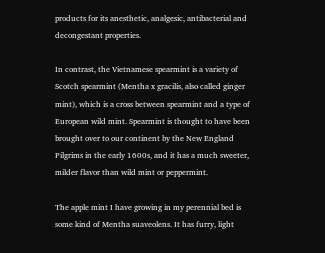products for its anesthetic, analgesic, antibacterial and decongestant properties.

In contrast, the Vietnamese spearmint is a variety of Scotch spearmint (Mentha x gracilis, also called ginger mint), which is a cross between spearmint and a type of European wild mint. Spearmint is thought to have been brought over to our continent by the New England Pilgrims in the early 1600s, and it has a much sweeter, milder flavor than wild mint or peppermint.

The apple mint I have growing in my perennial bed is some kind of Mentha suaveolens. It has furry, light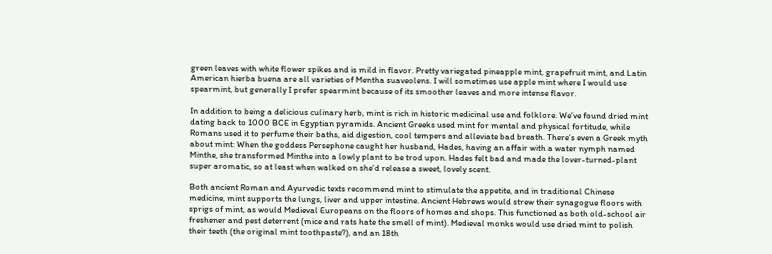green leaves with white flower spikes and is mild in flavor. Pretty variegated pineapple mint, grapefruit mint, and Latin American hierba buena are all varieties of Mentha suaveolens. I will sometimes use apple mint where I would use spearmint, but generally I prefer spearmint because of its smoother leaves and more intense flavor.

In addition to being a delicious culinary herb, mint is rich in historic medicinal use and folklore. We’ve found dried mint dating back to 1000 BCE in Egyptian pyramids. Ancient Greeks used mint for mental and physical fortitude, while Romans used it to perfume their baths, aid digestion, cool tempers and alleviate bad breath. There’s even a Greek myth about mint: When the goddess Persephone caught her husband, Hades, having an affair with a water nymph named Minthe, she transformed Minthe into a lowly plant to be trod upon. Hades felt bad and made the lover-turned-plant super aromatic, so at least when walked on she’d release a sweet, lovely scent.

Both ancient Roman and Ayurvedic texts recommend mint to stimulate the appetite, and in traditional Chinese medicine, mint supports the lungs, liver and upper intestine. Ancient Hebrews would strew their synagogue floors with sprigs of mint, as would Medieval Europeans on the floors of homes and shops. This functioned as both old-school air freshener and pest deterrent (mice and rats hate the smell of mint). Medieval monks would use dried mint to polish their teeth (the original mint toothpaste?), and an 18th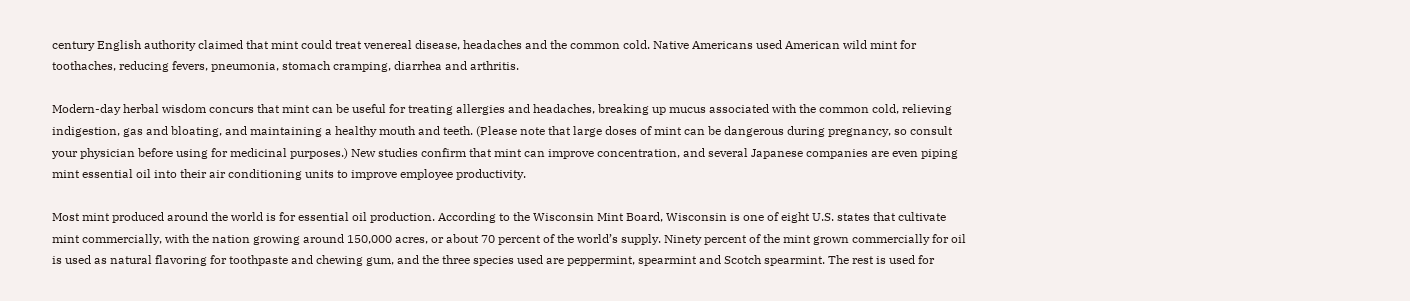century English authority claimed that mint could treat venereal disease, headaches and the common cold. Native Americans used American wild mint for toothaches, reducing fevers, pneumonia, stomach cramping, diarrhea and arthritis.

Modern-day herbal wisdom concurs that mint can be useful for treating allergies and headaches, breaking up mucus associated with the common cold, relieving indigestion, gas and bloating, and maintaining a healthy mouth and teeth. (Please note that large doses of mint can be dangerous during pregnancy, so consult your physician before using for medicinal purposes.) New studies confirm that mint can improve concentration, and several Japanese companies are even piping mint essential oil into their air conditioning units to improve employee productivity.

Most mint produced around the world is for essential oil production. According to the Wisconsin Mint Board, Wisconsin is one of eight U.S. states that cultivate mint commercially, with the nation growing around 150,000 acres, or about 70 percent of the world’s supply. Ninety percent of the mint grown commercially for oil is used as natural flavoring for toothpaste and chewing gum, and the three species used are peppermint, spearmint and Scotch spearmint. The rest is used for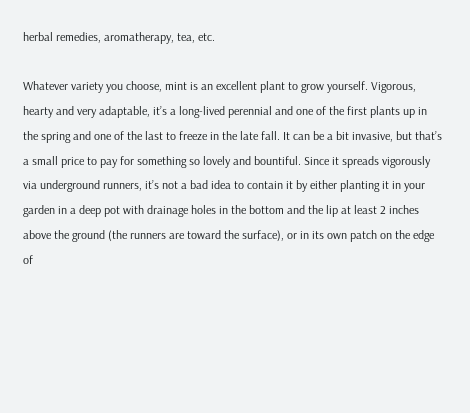herbal remedies, aromatherapy, tea, etc.

Whatever variety you choose, mint is an excellent plant to grow yourself. Vigorous, hearty and very adaptable, it’s a long-lived perennial and one of the first plants up in the spring and one of the last to freeze in the late fall. It can be a bit invasive, but that’s a small price to pay for something so lovely and bountiful. Since it spreads vigorously via underground runners, it’s not a bad idea to contain it by either planting it in your garden in a deep pot with drainage holes in the bottom and the lip at least 2 inches above the ground (the runners are toward the surface), or in its own patch on the edge of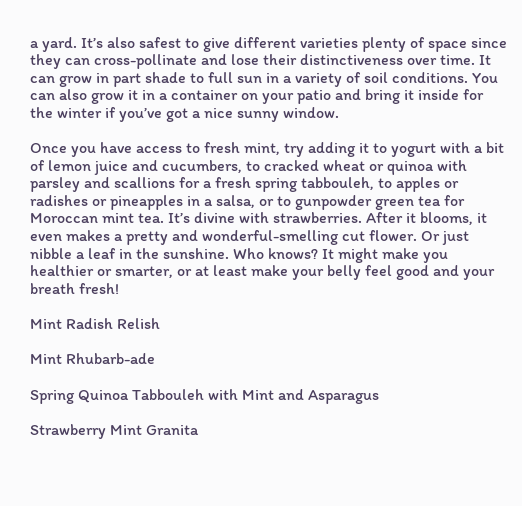a yard. It’s also safest to give different varieties plenty of space since they can cross-pollinate and lose their distinctiveness over time. It can grow in part shade to full sun in a variety of soil conditions. You can also grow it in a container on your patio and bring it inside for the winter if you’ve got a nice sunny window.

Once you have access to fresh mint, try adding it to yogurt with a bit of lemon juice and cucumbers, to cracked wheat or quinoa with parsley and scallions for a fresh spring tabbouleh, to apples or radishes or pineapples in a salsa, or to gunpowder green tea for Moroccan mint tea. It’s divine with strawberries. After it blooms, it even makes a pretty and wonderful-smelling cut flower. Or just nibble a leaf in the sunshine. Who knows? It might make you healthier or smarter, or at least make your belly feel good and your breath fresh!

Mint Radish Relish

Mint Rhubarb-ade

Spring Quinoa Tabbouleh with Mint and Asparagus

Strawberry Mint Granita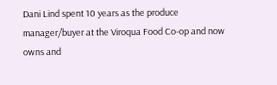Dani Lind spent 10 years as the produce manager/buyer at the Viroqua Food Co-op and now owns and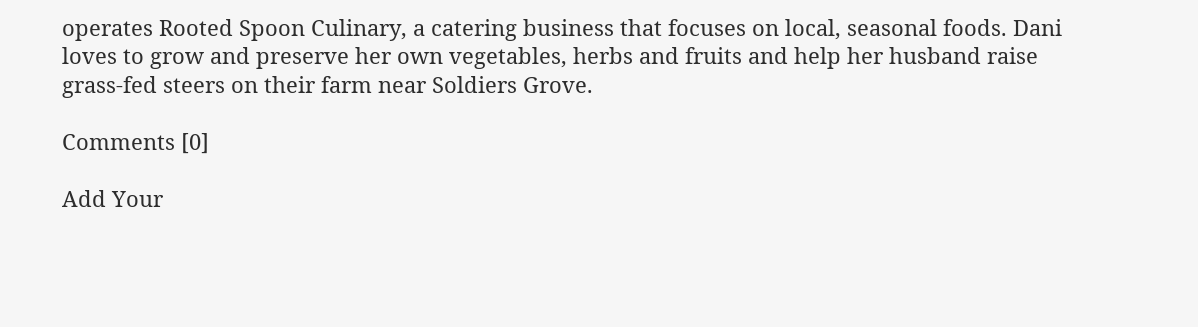operates Rooted Spoon Culinary, a catering business that focuses on local, seasonal foods. Dani loves to grow and preserve her own vegetables, herbs and fruits and help her husband raise grass-fed steers on their farm near Soldiers Grove.

Comments [0]

Add Your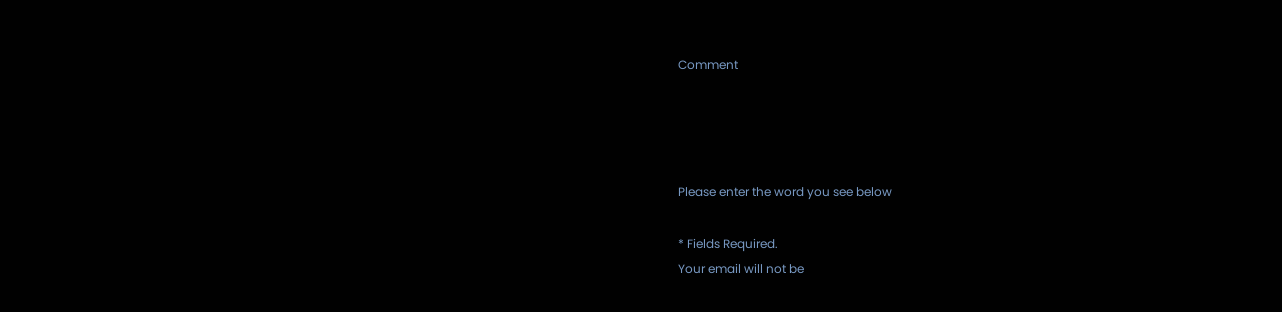Comment




Please enter the word you see below

* Fields Required.
Your email will not be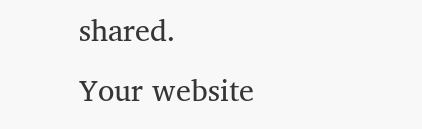shared.
Your website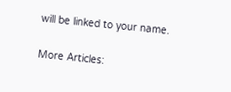will be linked to your name.

More Articles: